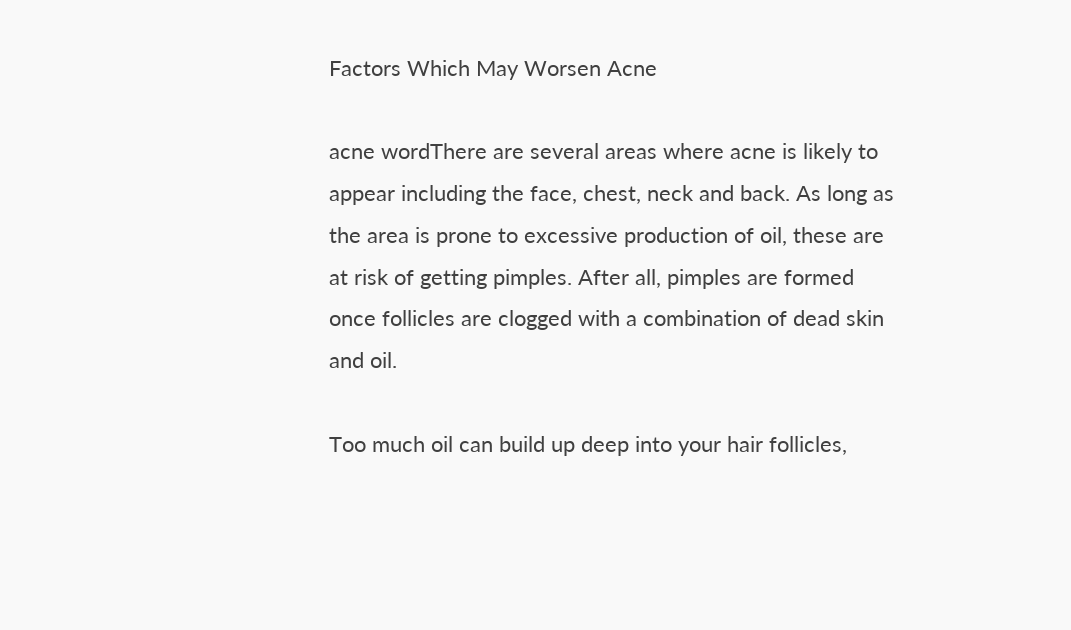Factors Which May Worsen Acne

acne wordThere are several areas where acne is likely to appear including the face, chest, neck and back. As long as the area is prone to excessive production of oil, these are at risk of getting pimples. After all, pimples are formed once follicles are clogged with a combination of dead skin and oil.

Too much oil can build up deep into your hair follicles,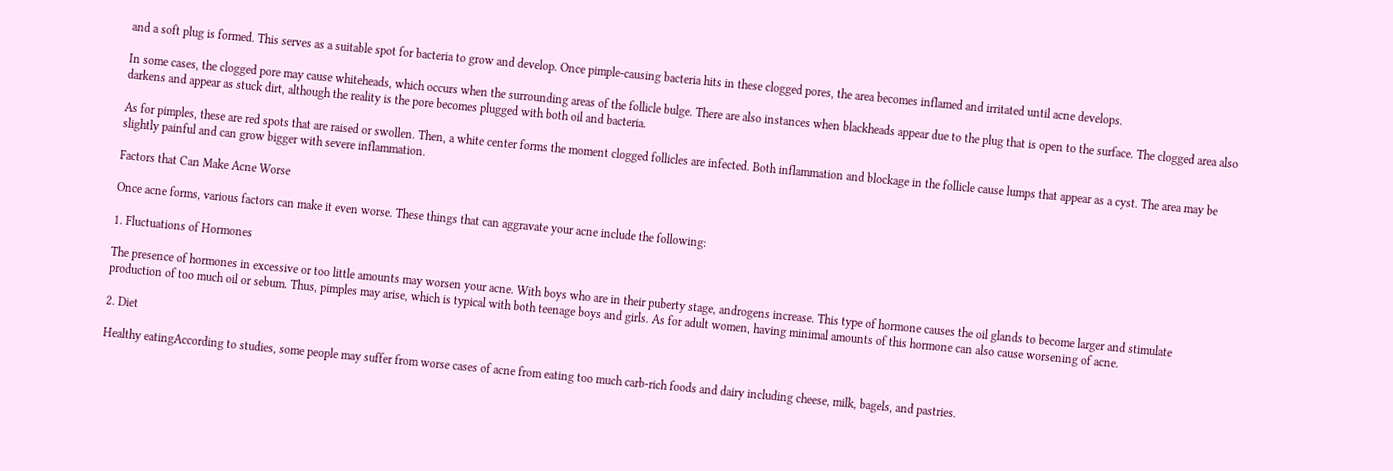and a soft plug is formed. This serves as a suitable spot for bacteria to grow and develop. Once pimple-causing bacteria hits in these clogged pores, the area becomes inflamed and irritated until acne develops.

In some cases, the clogged pore may cause whiteheads, which occurs when the surrounding areas of the follicle bulge. There are also instances when blackheads appear due to the plug that is open to the surface. The clogged area also darkens and appear as stuck dirt, although the reality is the pore becomes plugged with both oil and bacteria.

As for pimples, these are red spots that are raised or swollen. Then, a white center forms the moment clogged follicles are infected. Both inflammation and blockage in the follicle cause lumps that appear as a cyst. The area may be slightly painful and can grow bigger with severe inflammation.

Factors that Can Make Acne Worse

Once acne forms, various factors can make it even worse. These things that can aggravate your acne include the following:

1. Fluctuations of Hormones

The presence of hormones in excessive or too little amounts may worsen your acne. With boys who are in their puberty stage, androgens increase. This type of hormone causes the oil glands to become larger and stimulate production of too much oil or sebum. Thus, pimples may arise, which is typical with both teenage boys and girls. As for adult women, having minimal amounts of this hormone can also cause worsening of acne.

2. Diet

Healthy eatingAccording to studies, some people may suffer from worse cases of acne from eating too much carb-rich foods and dairy including cheese, milk, bagels, and pastries.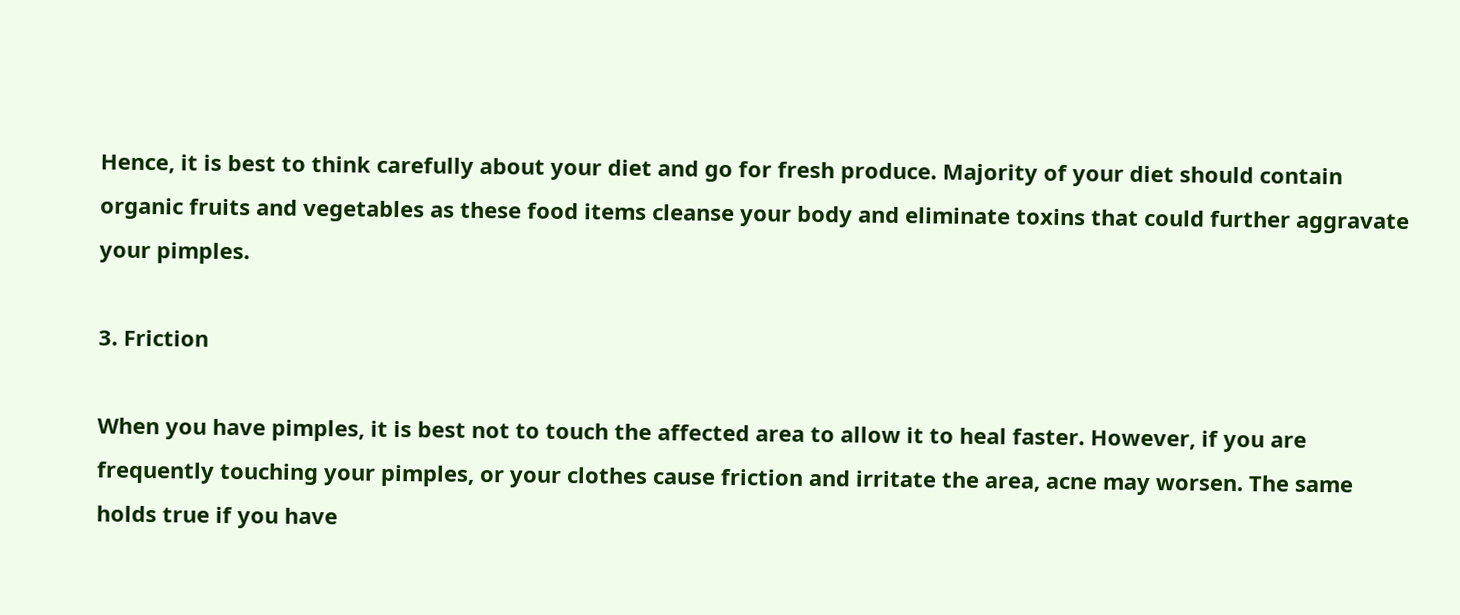Hence, it is best to think carefully about your diet and go for fresh produce. Majority of your diet should contain organic fruits and vegetables as these food items cleanse your body and eliminate toxins that could further aggravate your pimples.

3. Friction

When you have pimples, it is best not to touch the affected area to allow it to heal faster. However, if you are frequently touching your pimples, or your clothes cause friction and irritate the area, acne may worsen. The same holds true if you have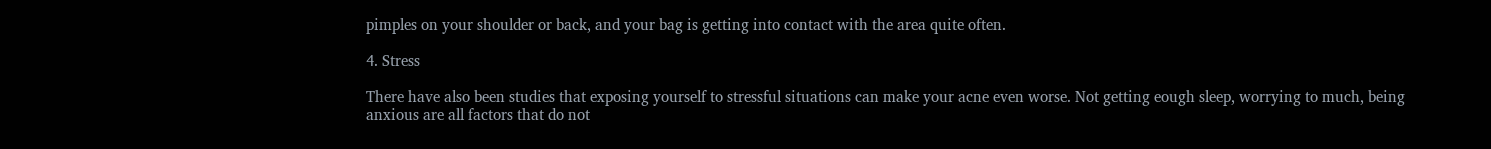pimples on your shoulder or back, and your bag is getting into contact with the area quite often.

4. Stress

There have also been studies that exposing yourself to stressful situations can make your acne even worse. Not getting eough sleep, worrying to much, being anxious are all factors that do not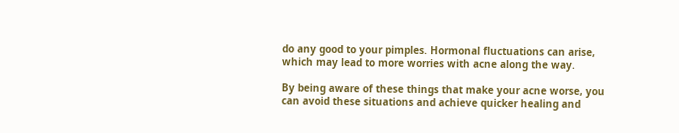do any good to your pimples. Hormonal fluctuations can arise, which may lead to more worries with acne along the way.

By being aware of these things that make your acne worse, you can avoid these situations and achieve quicker healing and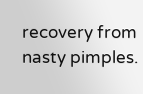recovery from nasty pimples.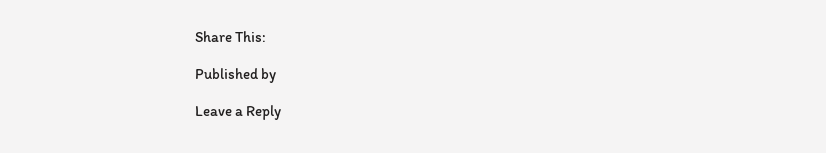Share This:

Published by

Leave a Reply